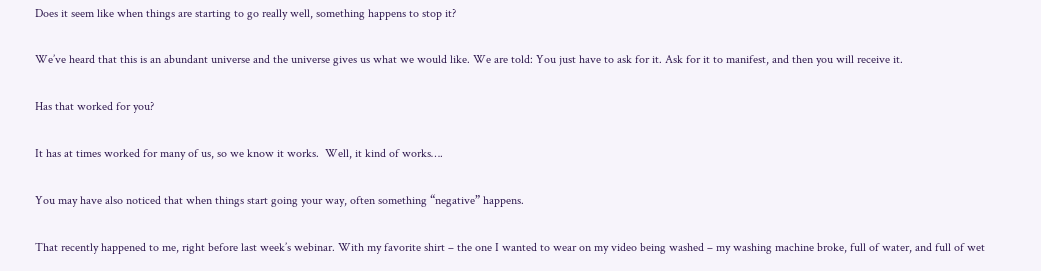Does it seem like when things are starting to go really well, something happens to stop it?

We’ve heard that this is an abundant universe and the universe gives us what we would like. We are told: You just have to ask for it. Ask for it to manifest, and then you will receive it.

Has that worked for you?

It has at times worked for many of us, so we know it works.  Well, it kind of works….

You may have also noticed that when things start going your way, often something “negative” happens.

That recently happened to me, right before last week’s webinar. With my favorite shirt – the one I wanted to wear on my video being washed – my washing machine broke, full of water, and full of wet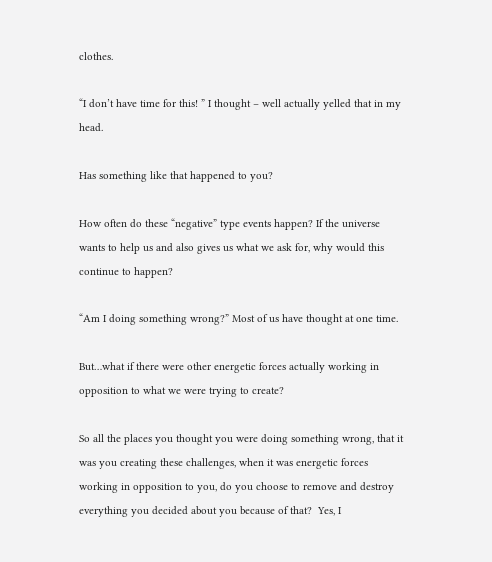clothes.

“I don’t have time for this! ” I thought – well actually yelled that in my head.

Has something like that happened to you?

How often do these “negative” type events happen? If the universe wants to help us and also gives us what we ask for, why would this continue to happen?

“Am I doing something wrong?” Most of us have thought at one time.

But…what if there were other energetic forces actually working in opposition to what we were trying to create?

So all the places you thought you were doing something wrong, that it was you creating these challenges, when it was energetic forces working in opposition to you, do you choose to remove and destroy everything you decided about you because of that?  Yes, I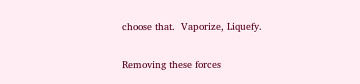choose that.  Vaporize, Liquefy.

Removing these forces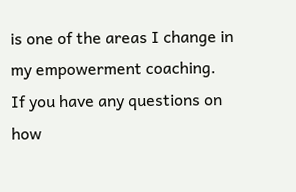is one of the areas I change in my empowerment coaching.  If you have any questions on how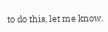to do this, let me know.